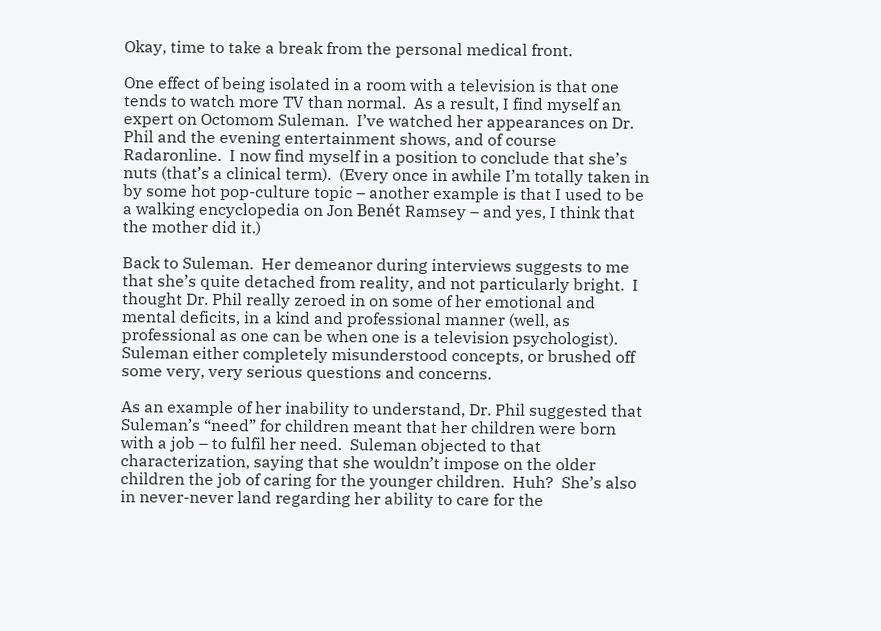Okay, time to take a break from the personal medical front.

One effect of being isolated in a room with a television is that one tends to watch more TV than normal.  As a result, I find myself an expert on Octomom Suleman.  I’ve watched her appearances on Dr. Phil and the evening entertainment shows, and of course Radaronline.  I now find myself in a position to conclude that she’s nuts (that’s a clinical term).  (Every once in awhile I’m totally taken in by some hot pop-culture topic – another example is that I used to be a walking encyclopedia on Jon Benét Ramsey – and yes, I think that the mother did it.)

Back to Suleman.  Her demeanor during interviews suggests to me that she’s quite detached from reality, and not particularly bright.  I thought Dr. Phil really zeroed in on some of her emotional and mental deficits, in a kind and professional manner (well, as professional as one can be when one is a television psychologist).  Suleman either completely misunderstood concepts, or brushed off some very, very serious questions and concerns.

As an example of her inability to understand, Dr. Phil suggested that Suleman’s “need” for children meant that her children were born with a job – to fulfil her need.  Suleman objected to that characterization, saying that she wouldn’t impose on the older children the job of caring for the younger children.  Huh?  She’s also in never-never land regarding her ability to care for the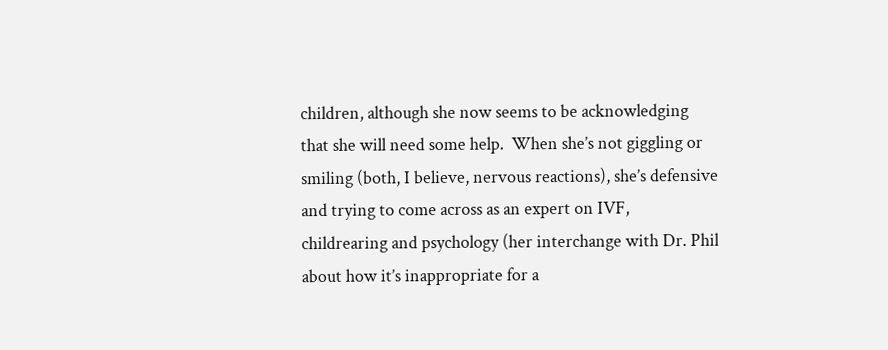children, although she now seems to be acknowledging that she will need some help.  When she’s not giggling or smiling (both, I believe, nervous reactions), she’s defensive and trying to come across as an expert on IVF, childrearing and psychology (her interchange with Dr. Phil about how it’s inappropriate for a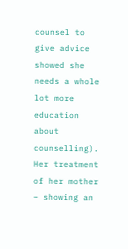counsel to give advice showed she needs a whole lot more education about counselling).  Her treatment of her mother – showing an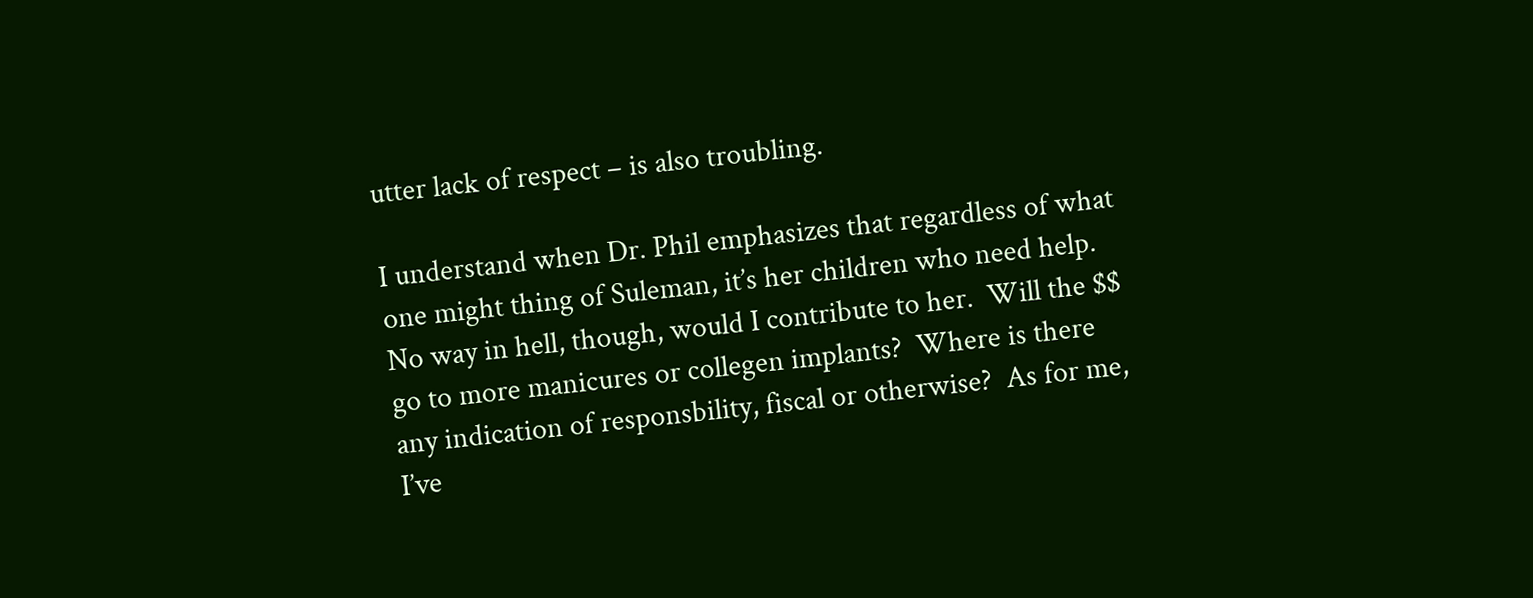utter lack of respect – is also troubling.

I understand when Dr. Phil emphasizes that regardless of what one might thing of Suleman, it’s her children who need help.  No way in hell, though, would I contribute to her.  Will the $$ go to more manicures or collegen implants?  Where is there any indication of responsbility, fiscal or otherwise?  As for me, I’ve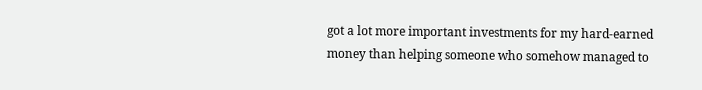got a lot more important investments for my hard-earned money than helping someone who somehow managed to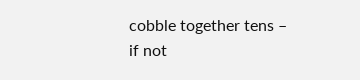cobble together tens – if not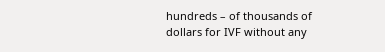hundreds – of thousands of dollars for IVF without any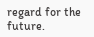regard for the future.